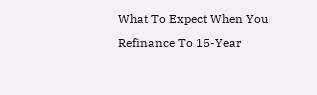What To Expect When You Refinance To 15-Year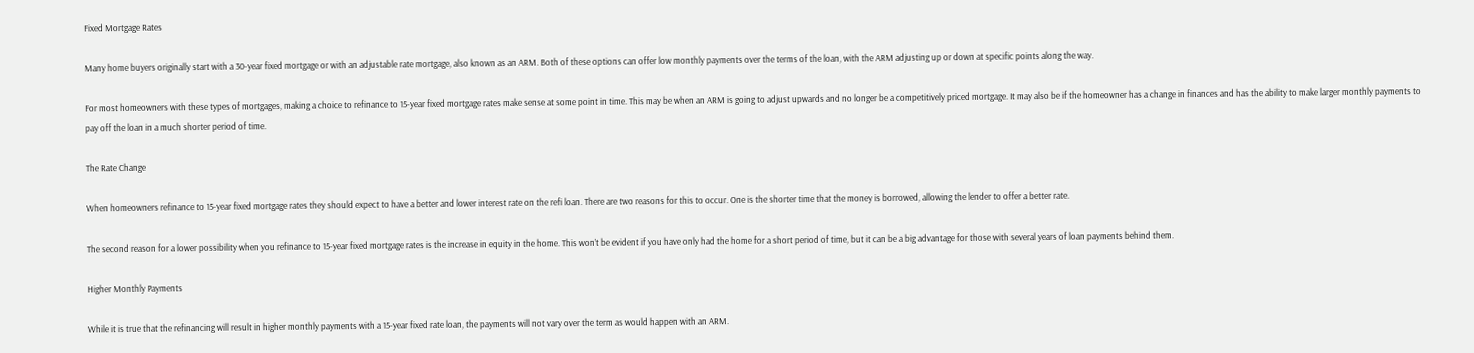Fixed Mortgage Rates

Many home buyers originally start with a 30-year fixed mortgage or with an adjustable rate mortgage, also known as an ARM. Both of these options can offer low monthly payments over the terms of the loan, with the ARM adjusting up or down at specific points along the way.

For most homeowners with these types of mortgages, making a choice to refinance to 15-year fixed mortgage rates make sense at some point in time. This may be when an ARM is going to adjust upwards and no longer be a competitively priced mortgage. It may also be if the homeowner has a change in finances and has the ability to make larger monthly payments to pay off the loan in a much shorter period of time.

The Rate Change

When homeowners refinance to 15-year fixed mortgage rates they should expect to have a better and lower interest rate on the refi loan. There are two reasons for this to occur. One is the shorter time that the money is borrowed, allowing the lender to offer a better rate.

The second reason for a lower possibility when you refinance to 15-year fixed mortgage rates is the increase in equity in the home. This won’t be evident if you have only had the home for a short period of time, but it can be a big advantage for those with several years of loan payments behind them.

Higher Monthly Payments

While it is true that the refinancing will result in higher monthly payments with a 15-year fixed rate loan, the payments will not vary over the term as would happen with an ARM.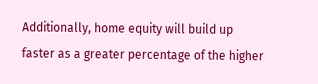Additionally, home equity will build up faster as a greater percentage of the higher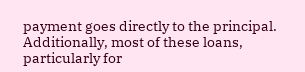payment goes directly to the principal. Additionally, most of these loans, particularly for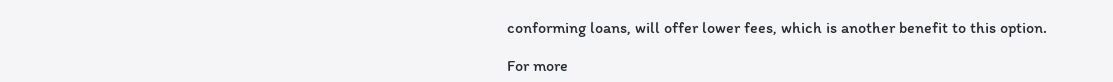conforming loans, will offer lower fees, which is another benefit to this option.

For more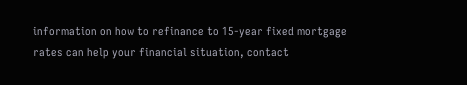information on how to refinance to 15-year fixed mortgage rates can help your financial situation, contact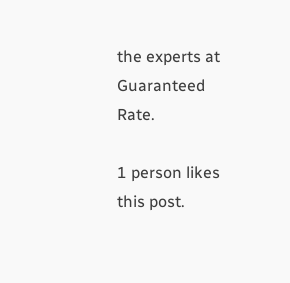the experts at Guaranteed Rate.

1 person likes this post.